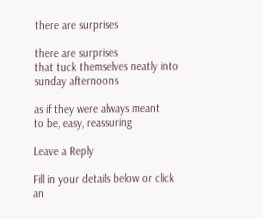there are surprises

there are surprises
that tuck themselves neatly into
sunday afternoons

as if they were always meant
to be, easy, reassuring

Leave a Reply

Fill in your details below or click an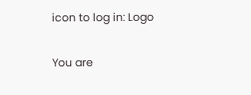icon to log in: Logo

You are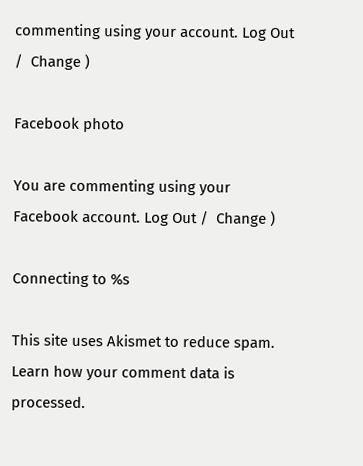commenting using your account. Log Out /  Change )

Facebook photo

You are commenting using your Facebook account. Log Out /  Change )

Connecting to %s

This site uses Akismet to reduce spam. Learn how your comment data is processed.